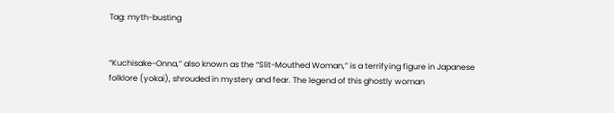Tag: myth-busting


“Kuchisake-Onna,” also known as the “Slit-Mouthed Woman,” is a terrifying figure in Japanese folklore (yokai), shrouded in mystery and fear. The legend of this ghostly woman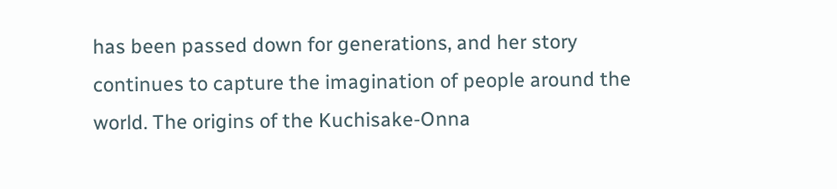has been passed down for generations, and her story continues to capture the imagination of people around the world. The origins of the Kuchisake-Onna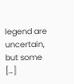legend are uncertain, but some […]